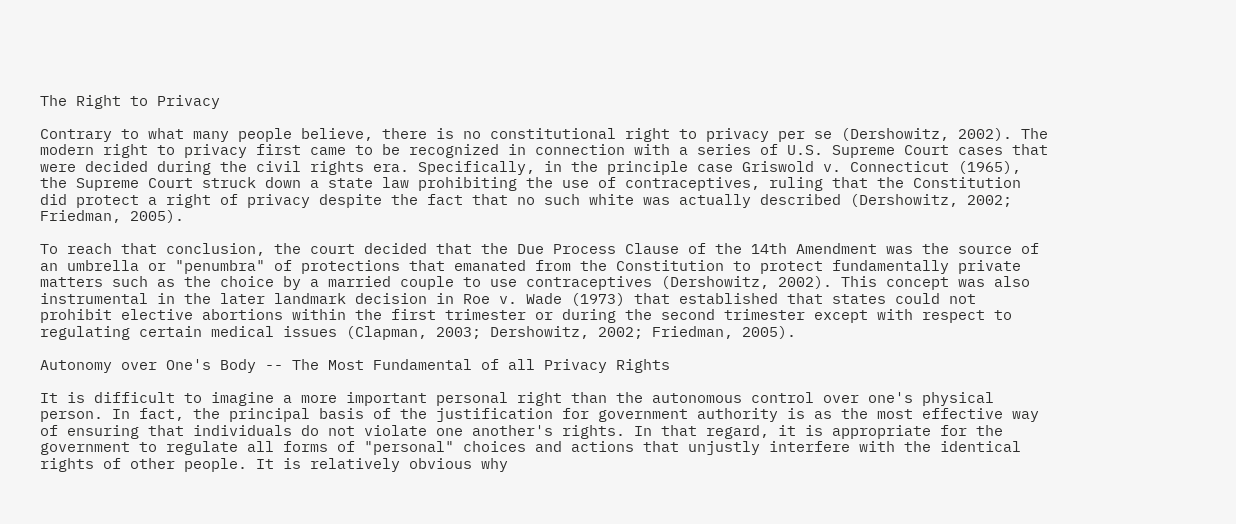The Right to Privacy

Contrary to what many people believe, there is no constitutional right to privacy per se (Dershowitz, 2002). The modern right to privacy first came to be recognized in connection with a series of U.S. Supreme Court cases that were decided during the civil rights era. Specifically, in the principle case Griswold v. Connecticut (1965), the Supreme Court struck down a state law prohibiting the use of contraceptives, ruling that the Constitution did protect a right of privacy despite the fact that no such white was actually described (Dershowitz, 2002; Friedman, 2005).

To reach that conclusion, the court decided that the Due Process Clause of the 14th Amendment was the source of an umbrella or "penumbra" of protections that emanated from the Constitution to protect fundamentally private matters such as the choice by a married couple to use contraceptives (Dershowitz, 2002). This concept was also instrumental in the later landmark decision in Roe v. Wade (1973) that established that states could not prohibit elective abortions within the first trimester or during the second trimester except with respect to regulating certain medical issues (Clapman, 2003; Dershowitz, 2002; Friedman, 2005).

Autonomy over One's Body -- The Most Fundamental of all Privacy Rights

It is difficult to imagine a more important personal right than the autonomous control over one's physical person. In fact, the principal basis of the justification for government authority is as the most effective way of ensuring that individuals do not violate one another's rights. In that regard, it is appropriate for the government to regulate all forms of "personal" choices and actions that unjustly interfere with the identical rights of other people. It is relatively obvious why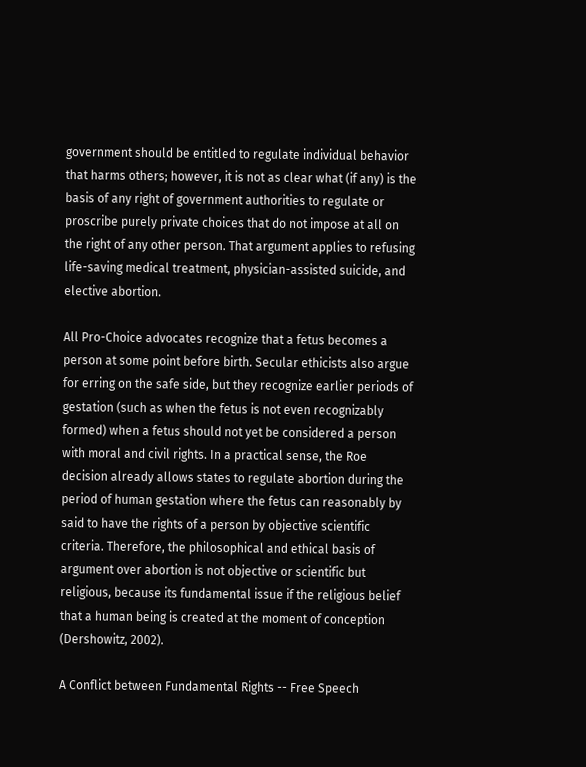government should be entitled to regulate individual behavior that harms others; however, it is not as clear what (if any) is the basis of any right of government authorities to regulate or proscribe purely private choices that do not impose at all on the right of any other person. That argument applies to refusing life-saving medical treatment, physician-assisted suicide, and elective abortion.

All Pro-Choice advocates recognize that a fetus becomes a person at some point before birth. Secular ethicists also argue for erring on the safe side, but they recognize earlier periods of gestation (such as when the fetus is not even recognizably formed) when a fetus should not yet be considered a person with moral and civil rights. In a practical sense, the Roe decision already allows states to regulate abortion during the period of human gestation where the fetus can reasonably by said to have the rights of a person by objective scientific criteria. Therefore, the philosophical and ethical basis of argument over abortion is not objective or scientific but religious, because its fundamental issue if the religious belief that a human being is created at the moment of conception (Dershowitz, 2002).

A Conflict between Fundamental Rights -- Free Speech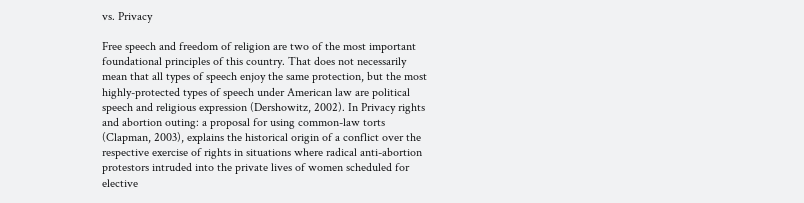vs. Privacy

Free speech and freedom of religion are two of the most important foundational principles of this country. That does not necessarily mean that all types of speech enjoy the same protection, but the most highly-protected types of speech under American law are political speech and religious expression (Dershowitz, 2002). In Privacy rights and abortion outing: a proposal for using common-law torts (Clapman, 2003), explains the historical origin of a conflict over the respective exercise of rights in situations where radical anti-abortion protestors intruded into the private lives of women scheduled for elective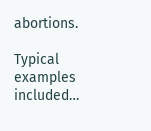abortions.

Typical examples included…